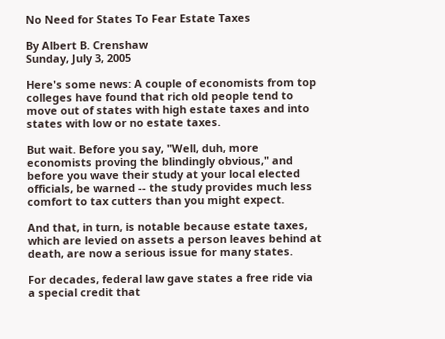No Need for States To Fear Estate Taxes

By Albert B. Crenshaw
Sunday, July 3, 2005

Here's some news: A couple of economists from top colleges have found that rich old people tend to move out of states with high estate taxes and into states with low or no estate taxes.

But wait. Before you say, "Well, duh, more economists proving the blindingly obvious," and before you wave their study at your local elected officials, be warned -- the study provides much less comfort to tax cutters than you might expect.

And that, in turn, is notable because estate taxes, which are levied on assets a person leaves behind at death, are now a serious issue for many states.

For decades, federal law gave states a free ride via a special credit that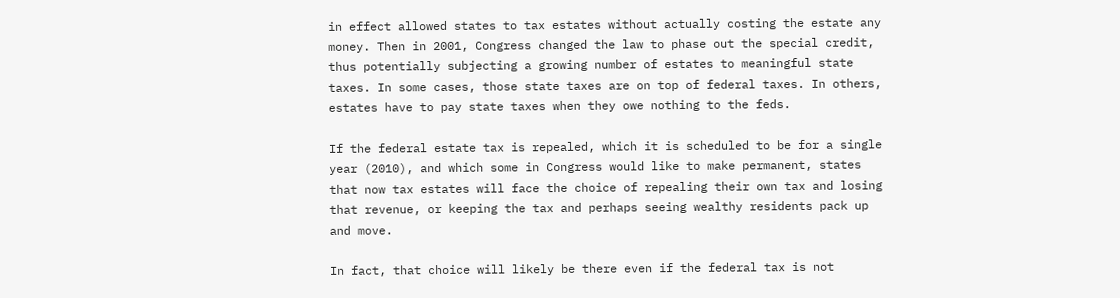in effect allowed states to tax estates without actually costing the estate any money. Then in 2001, Congress changed the law to phase out the special credit, thus potentially subjecting a growing number of estates to meaningful state taxes. In some cases, those state taxes are on top of federal taxes. In others, estates have to pay state taxes when they owe nothing to the feds.

If the federal estate tax is repealed, which it is scheduled to be for a single year (2010), and which some in Congress would like to make permanent, states that now tax estates will face the choice of repealing their own tax and losing that revenue, or keeping the tax and perhaps seeing wealthy residents pack up and move.

In fact, that choice will likely be there even if the federal tax is not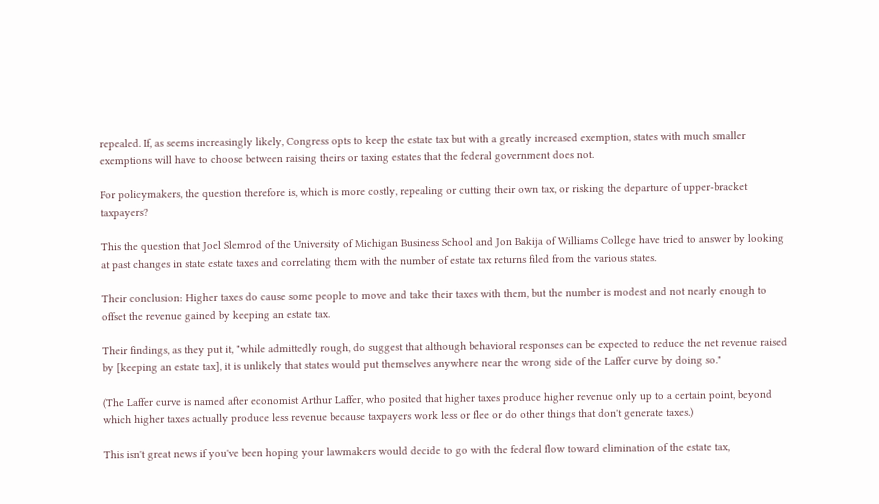repealed. If, as seems increasingly likely, Congress opts to keep the estate tax but with a greatly increased exemption, states with much smaller exemptions will have to choose between raising theirs or taxing estates that the federal government does not.

For policymakers, the question therefore is, which is more costly, repealing or cutting their own tax, or risking the departure of upper-bracket taxpayers?

This the question that Joel Slemrod of the University of Michigan Business School and Jon Bakija of Williams College have tried to answer by looking at past changes in state estate taxes and correlating them with the number of estate tax returns filed from the various states.

Their conclusion: Higher taxes do cause some people to move and take their taxes with them, but the number is modest and not nearly enough to offset the revenue gained by keeping an estate tax.

Their findings, as they put it, "while admittedly rough, do suggest that although behavioral responses can be expected to reduce the net revenue raised by [keeping an estate tax], it is unlikely that states would put themselves anywhere near the wrong side of the Laffer curve by doing so."

(The Laffer curve is named after economist Arthur Laffer, who posited that higher taxes produce higher revenue only up to a certain point, beyond which higher taxes actually produce less revenue because taxpayers work less or flee or do other things that don't generate taxes.)

This isn't great news if you've been hoping your lawmakers would decide to go with the federal flow toward elimination of the estate tax,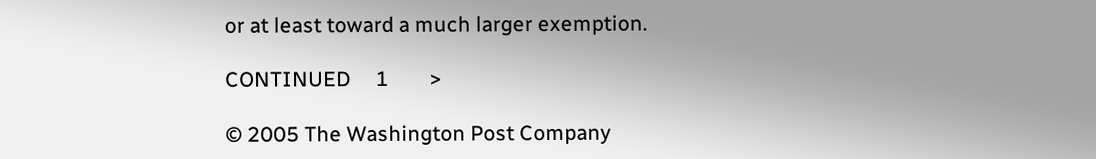or at least toward a much larger exemption.

CONTINUED     1        >

© 2005 The Washington Post Company